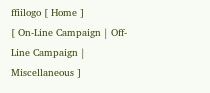ffiilogo [ Home ]
[ On-Line Campaign | Off-Line Campaign | Miscellaneous ]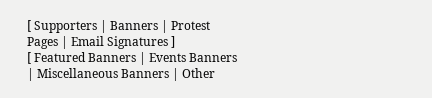[ Supporters | Banners | Protest Pages | Email Signatures ]
[ Featured Banners | Events Banners | Miscellaneous Banners | Other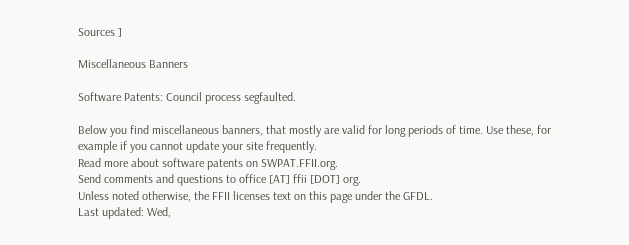Sources ]

Miscellaneous Banners

Software Patents: Council process segfaulted.

Below you find miscellaneous banners, that mostly are valid for long periods of time. Use these, for example if you cannot update your site frequently.
Read more about software patents on SWPAT.FFII.org.
Send comments and questions to office [AT] ffii [DOT] org.
Unless noted otherwise, the FFII licenses text on this page under the GFDL.
Last updated: Wed,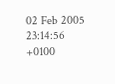02 Feb 2005 23:14:56 +0100